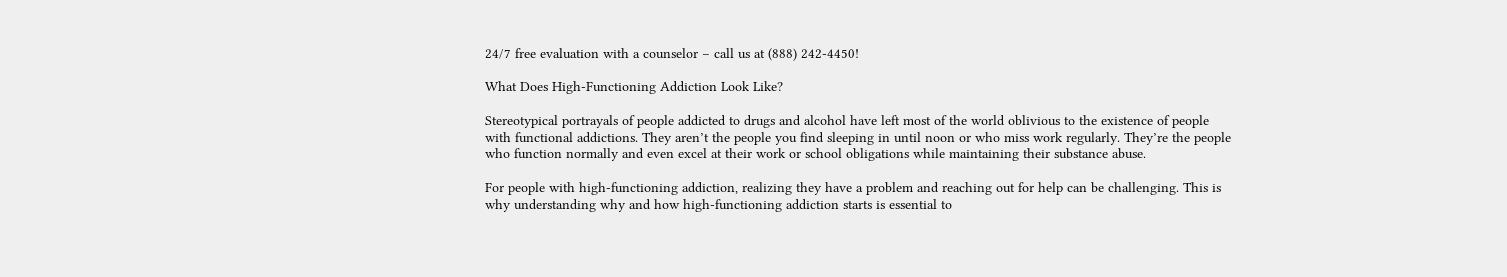24/7 free evaluation with a counselor – call us at (888) 242-4450!

What Does High-Functioning Addiction Look Like?

Stereotypical portrayals of people addicted to drugs and alcohol have left most of the world oblivious to the existence of people with functional addictions. They aren’t the people you find sleeping in until noon or who miss work regularly. They’re the people who function normally and even excel at their work or school obligations while maintaining their substance abuse.

For people with high-functioning addiction, realizing they have a problem and reaching out for help can be challenging. This is why understanding why and how high-functioning addiction starts is essential to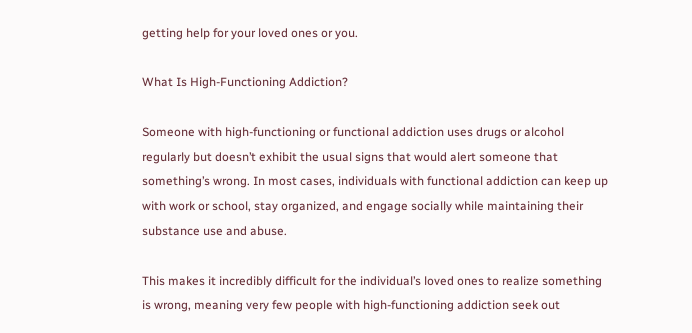getting help for your loved ones or you.

What Is High-Functioning Addiction?

Someone with high-functioning or functional addiction uses drugs or alcohol regularly but doesn’t exhibit the usual signs that would alert someone that something’s wrong. In most cases, individuals with functional addiction can keep up with work or school, stay organized, and engage socially while maintaining their substance use and abuse.

This makes it incredibly difficult for the individual’s loved ones to realize something is wrong, meaning very few people with high-functioning addiction seek out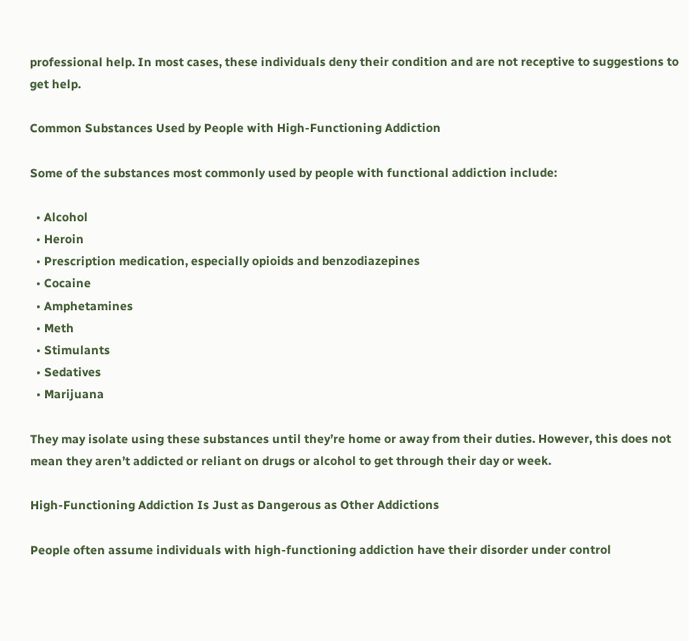professional help. In most cases, these individuals deny their condition and are not receptive to suggestions to get help.

Common Substances Used by People with High-Functioning Addiction

Some of the substances most commonly used by people with functional addiction include:

  • Alcohol
  • Heroin
  • Prescription medication, especially opioids and benzodiazepines
  • Cocaine
  • Amphetamines
  • Meth
  • Stimulants
  • Sedatives
  • Marijuana

They may isolate using these substances until they’re home or away from their duties. However, this does not mean they aren’t addicted or reliant on drugs or alcohol to get through their day or week.

High-Functioning Addiction Is Just as Dangerous as Other Addictions

People often assume individuals with high-functioning addiction have their disorder under control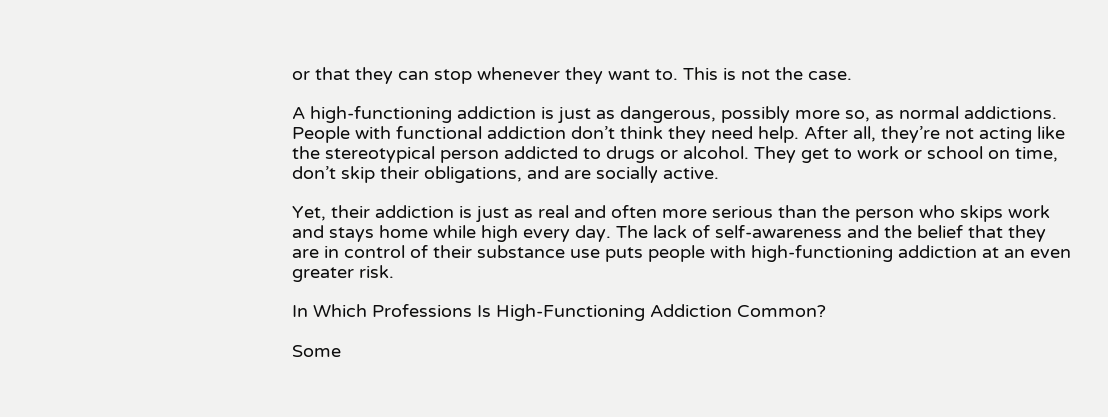or that they can stop whenever they want to. This is not the case.

A high-functioning addiction is just as dangerous, possibly more so, as normal addictions. People with functional addiction don’t think they need help. After all, they’re not acting like the stereotypical person addicted to drugs or alcohol. They get to work or school on time, don’t skip their obligations, and are socially active.

Yet, their addiction is just as real and often more serious than the person who skips work and stays home while high every day. The lack of self-awareness and the belief that they are in control of their substance use puts people with high-functioning addiction at an even greater risk.

In Which Professions Is High-Functioning Addiction Common?

Some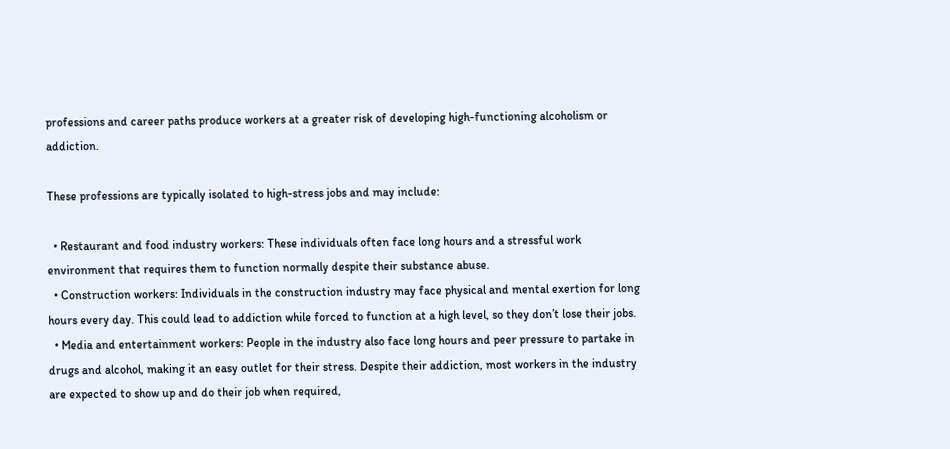professions and career paths produce workers at a greater risk of developing high-functioning alcoholism or addiction.

These professions are typically isolated to high-stress jobs and may include:

  • Restaurant and food industry workers: These individuals often face long hours and a stressful work environment that requires them to function normally despite their substance abuse.
  • Construction workers: Individuals in the construction industry may face physical and mental exertion for long hours every day. This could lead to addiction while forced to function at a high level, so they don’t lose their jobs.
  • Media and entertainment workers: People in the industry also face long hours and peer pressure to partake in drugs and alcohol, making it an easy outlet for their stress. Despite their addiction, most workers in the industry are expected to show up and do their job when required,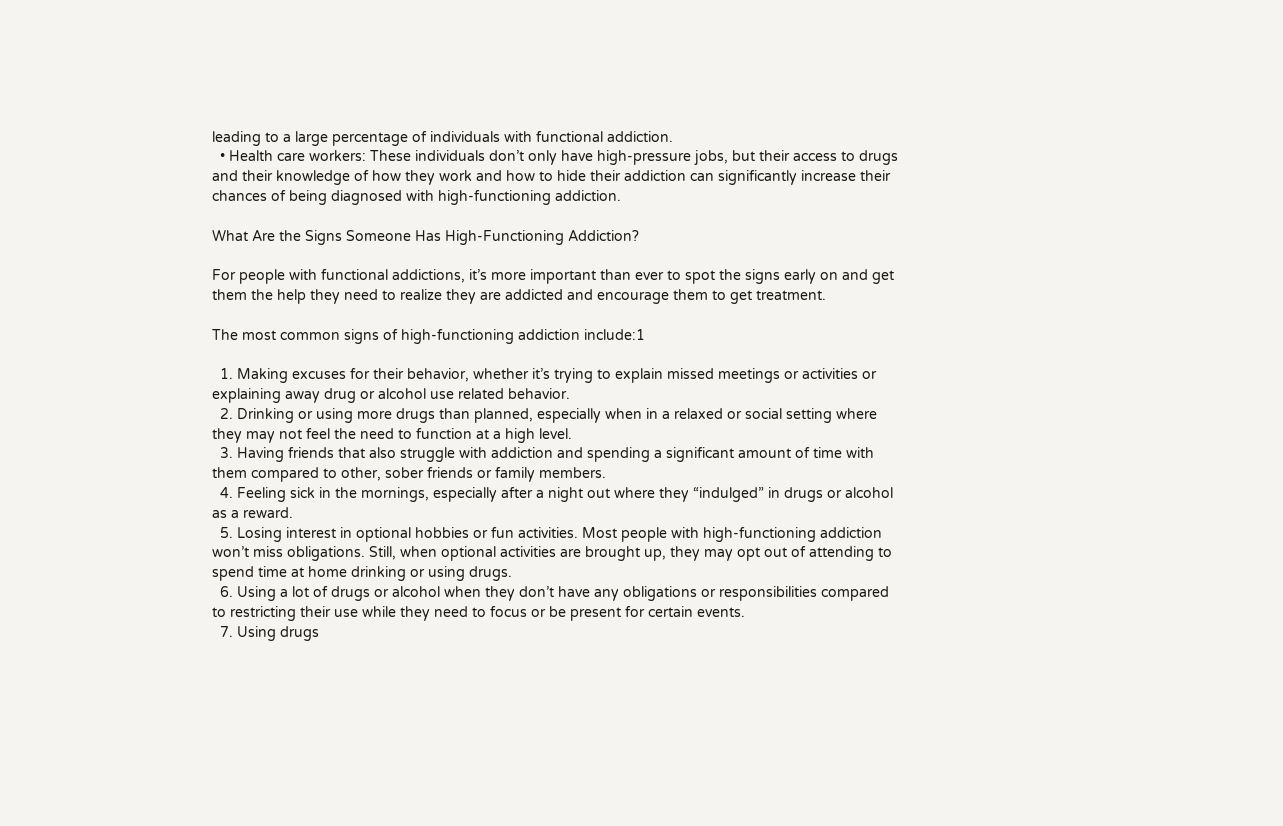leading to a large percentage of individuals with functional addiction.
  • Health care workers: These individuals don’t only have high-pressure jobs, but their access to drugs and their knowledge of how they work and how to hide their addiction can significantly increase their chances of being diagnosed with high-functioning addiction.

What Are the Signs Someone Has High-Functioning Addiction?

For people with functional addictions, it’s more important than ever to spot the signs early on and get them the help they need to realize they are addicted and encourage them to get treatment.

The most common signs of high-functioning addiction include:1

  1. Making excuses for their behavior, whether it’s trying to explain missed meetings or activities or explaining away drug or alcohol use related behavior.
  2. Drinking or using more drugs than planned, especially when in a relaxed or social setting where they may not feel the need to function at a high level.
  3. Having friends that also struggle with addiction and spending a significant amount of time with them compared to other, sober friends or family members.
  4. Feeling sick in the mornings, especially after a night out where they “indulged” in drugs or alcohol as a reward.
  5. Losing interest in optional hobbies or fun activities. Most people with high-functioning addiction won’t miss obligations. Still, when optional activities are brought up, they may opt out of attending to spend time at home drinking or using drugs.
  6. Using a lot of drugs or alcohol when they don’t have any obligations or responsibilities compared to restricting their use while they need to focus or be present for certain events.
  7. Using drugs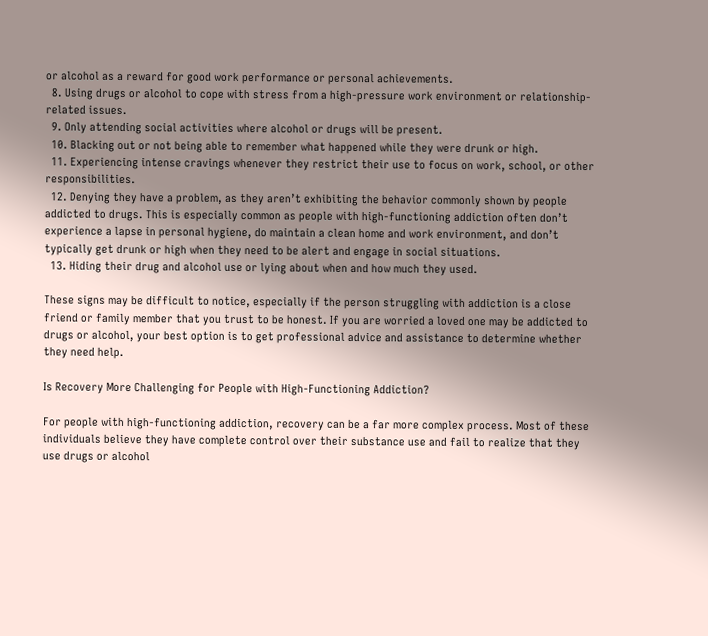or alcohol as a reward for good work performance or personal achievements.
  8. Using drugs or alcohol to cope with stress from a high-pressure work environment or relationship-related issues.
  9. Only attending social activities where alcohol or drugs will be present.
  10. Blacking out or not being able to remember what happened while they were drunk or high.
  11. Experiencing intense cravings whenever they restrict their use to focus on work, school, or other responsibilities.
  12. Denying they have a problem, as they aren’t exhibiting the behavior commonly shown by people addicted to drugs. This is especially common as people with high-functioning addiction often don’t experience a lapse in personal hygiene, do maintain a clean home and work environment, and don’t typically get drunk or high when they need to be alert and engage in social situations.
  13. Hiding their drug and alcohol use or lying about when and how much they used.

These signs may be difficult to notice, especially if the person struggling with addiction is a close friend or family member that you trust to be honest. If you are worried a loved one may be addicted to drugs or alcohol, your best option is to get professional advice and assistance to determine whether they need help.

Is Recovery More Challenging for People with High-Functioning Addiction?

For people with high-functioning addiction, recovery can be a far more complex process. Most of these individuals believe they have complete control over their substance use and fail to realize that they use drugs or alcohol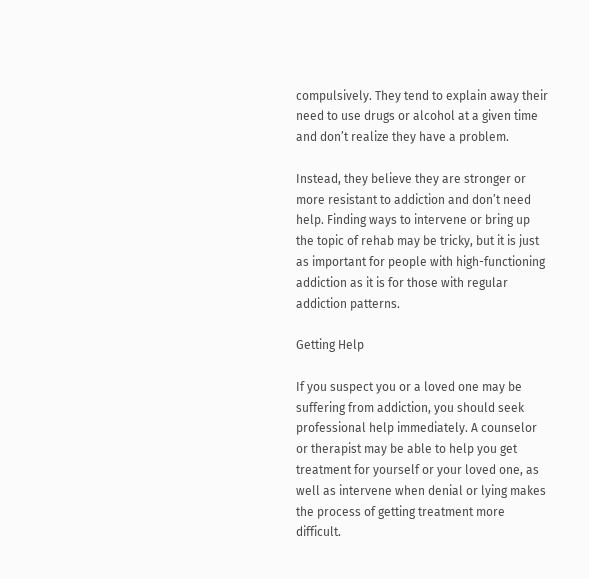compulsively. They tend to explain away their need to use drugs or alcohol at a given time and don’t realize they have a problem.

Instead, they believe they are stronger or more resistant to addiction and don’t need help. Finding ways to intervene or bring up the topic of rehab may be tricky, but it is just as important for people with high-functioning addiction as it is for those with regular addiction patterns.

Getting Help

If you suspect you or a loved one may be suffering from addiction, you should seek professional help immediately. A counselor or therapist may be able to help you get treatment for yourself or your loved one, as well as intervene when denial or lying makes the process of getting treatment more difficult.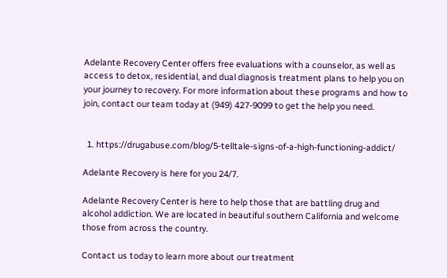Adelante Recovery Center offers free evaluations with a counselor, as well as access to detox, residential, and dual diagnosis treatment plans to help you on your journey to recovery. For more information about these programs and how to join, contact our team today at (949) 427-9099 to get the help you need.


  1. https://drugabuse.com/blog/5-telltale-signs-of-a-high-functioning-addict/

Adelante Recovery is here for you 24/7.

Adelante Recovery Center is here to help those that are battling drug and alcohol addiction. We are located in beautiful southern California and welcome those from across the country.

Contact us today to learn more about our treatment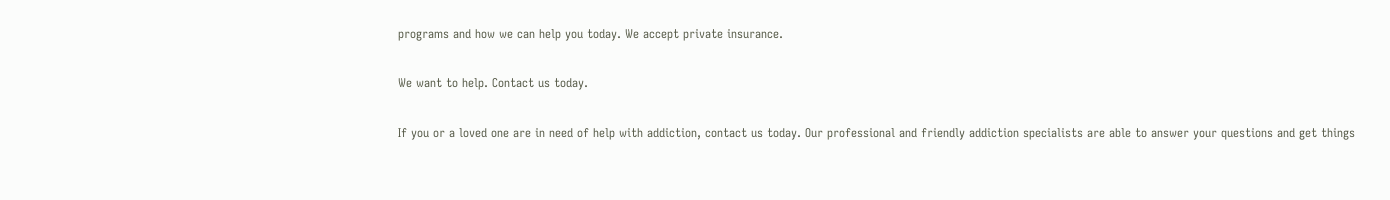programs and how we can help you today. We accept private insurance.

We want to help. Contact us today.

If you or a loved one are in need of help with addiction, contact us today. Our professional and friendly addiction specialists are able to answer your questions and get things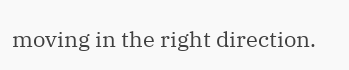moving in the right direction.